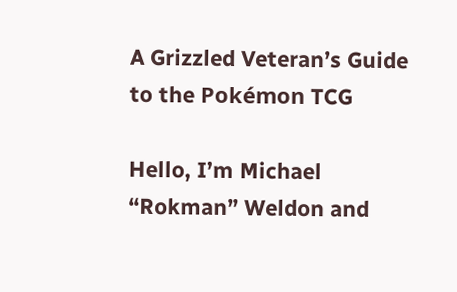A Grizzled Veteran’s Guide to the Pokémon TCG

Hello, I’m Michael “Rokman” Weldon and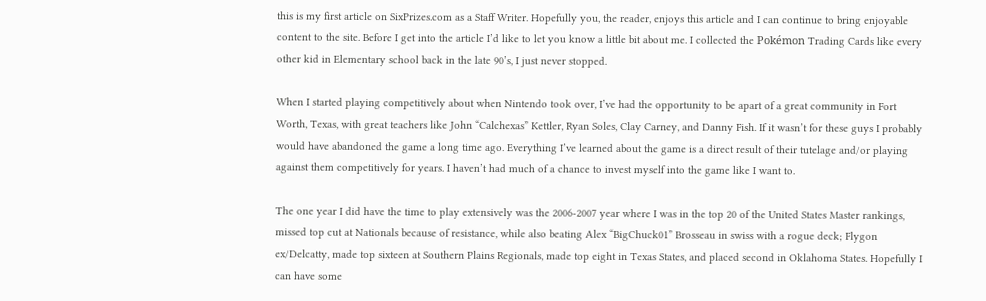this is my first article on SixPrizes.com as a Staff Writer. Hopefully you, the reader, enjoys this article and I can continue to bring enjoyable content to the site. Before I get into the article I’d like to let you know a little bit about me. I collected the Pokémon Trading Cards like every other kid in Elementary school back in the late 90’s, I just never stopped.

When I started playing competitively about when Nintendo took over, I’ve had the opportunity to be apart of a great community in Fort Worth, Texas, with great teachers like John “Calchexas” Kettler, Ryan Soles, Clay Carney, and Danny Fish. If it wasn’t for these guys I probably would have abandoned the game a long time ago. Everything I’ve learned about the game is a direct result of their tutelage and/or playing against them competitively for years. I haven’t had much of a chance to invest myself into the game like I want to.

The one year I did have the time to play extensively was the 2006-2007 year where I was in the top 20 of the United States Master rankings, missed top cut at Nationals because of resistance, while also beating Alex “BigChuck01” Brosseau in swiss with a rogue deck; Flygon ex/Delcatty, made top sixteen at Southern Plains Regionals, made top eight in Texas States, and placed second in Oklahoma States. Hopefully I can have some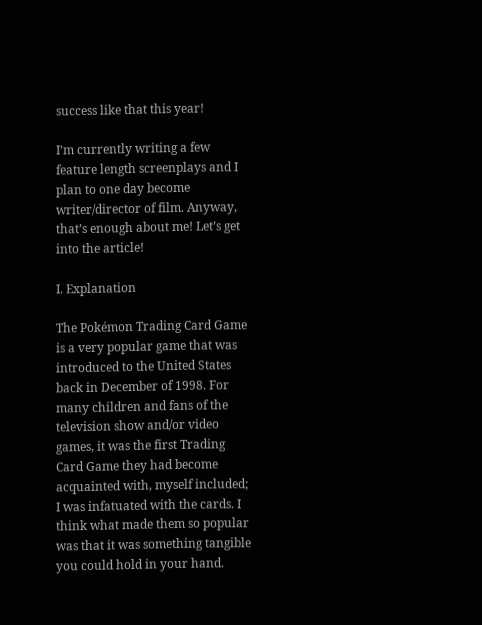success like that this year!

I’m currently writing a few feature length screenplays and I plan to one day become writer/director of film. Anyway, that’s enough about me! Let’s get into the article!

I. Explanation

The Pokémon Trading Card Game is a very popular game that was introduced to the United States back in December of 1998. For many children and fans of the television show and/or video games, it was the first Trading Card Game they had become acquainted with, myself included; I was infatuated with the cards. I think what made them so popular was that it was something tangible you could hold in your hand.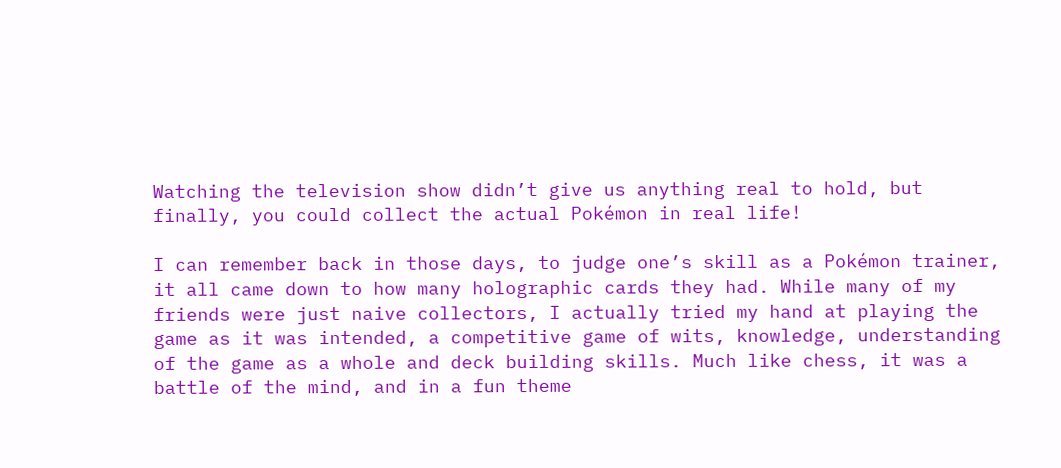Watching the television show didn’t give us anything real to hold, but finally, you could collect the actual Pokémon in real life!

I can remember back in those days, to judge one’s skill as a Pokémon trainer, it all came down to how many holographic cards they had. While many of my friends were just naive collectors, I actually tried my hand at playing the game as it was intended, a competitive game of wits, knowledge, understanding of the game as a whole and deck building skills. Much like chess, it was a battle of the mind, and in a fun theme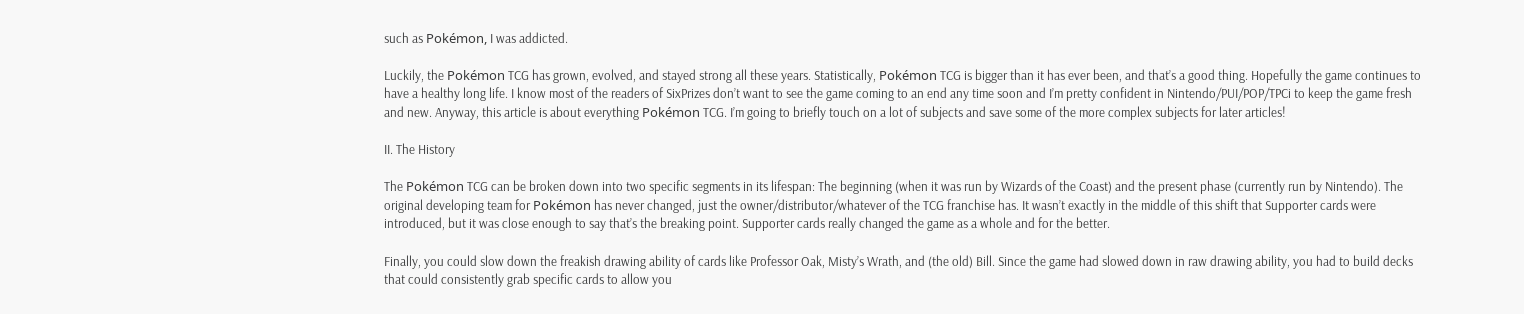such as Pokémon, I was addicted.

Luckily, the Pokémon TCG has grown, evolved, and stayed strong all these years. Statistically, Pokémon TCG is bigger than it has ever been, and that’s a good thing. Hopefully the game continues to have a healthy long life. I know most of the readers of SixPrizes don’t want to see the game coming to an end any time soon and I’m pretty confident in Nintendo/PUI/POP/TPCi to keep the game fresh and new. Anyway, this article is about everything Pokémon TCG. I’m going to briefly touch on a lot of subjects and save some of the more complex subjects for later articles!

II. The History

The Pokémon TCG can be broken down into two specific segments in its lifespan: The beginning (when it was run by Wizards of the Coast) and the present phase (currently run by Nintendo). The original developing team for Pokémon has never changed, just the owner/distributor/whatever of the TCG franchise has. It wasn’t exactly in the middle of this shift that Supporter cards were introduced, but it was close enough to say that’s the breaking point. Supporter cards really changed the game as a whole and for the better.

Finally, you could slow down the freakish drawing ability of cards like Professor Oak, Misty’s Wrath, and (the old) Bill. Since the game had slowed down in raw drawing ability, you had to build decks that could consistently grab specific cards to allow you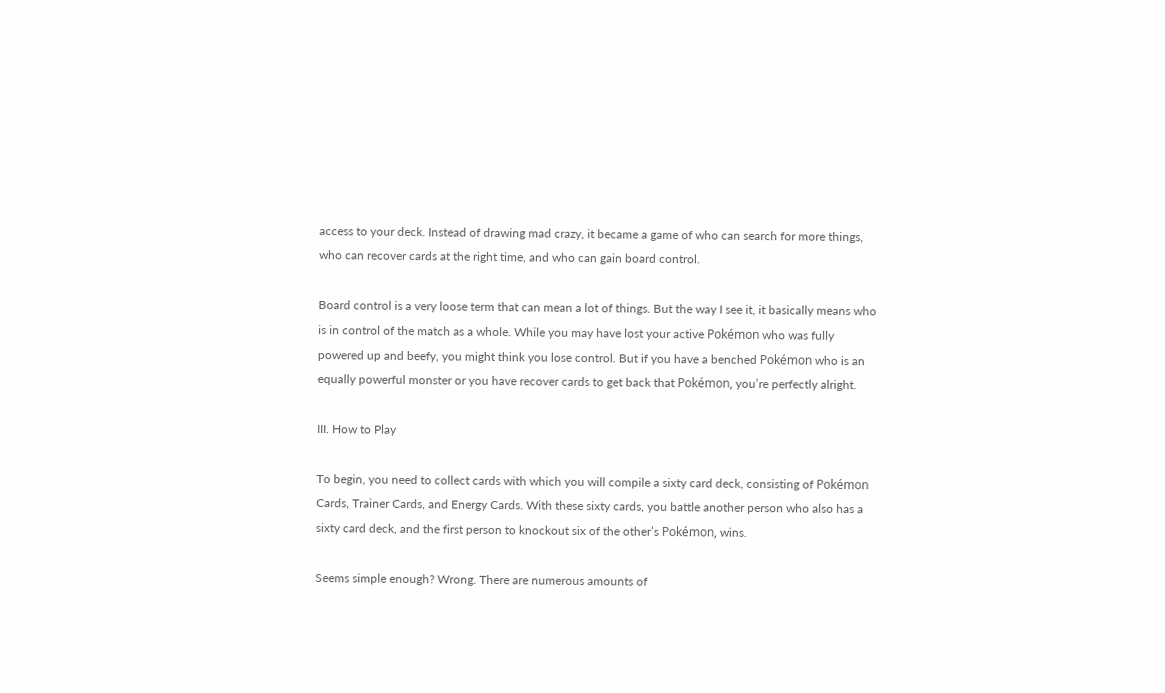access to your deck. Instead of drawing mad crazy, it became a game of who can search for more things, who can recover cards at the right time, and who can gain board control.

Board control is a very loose term that can mean a lot of things. But the way I see it, it basically means who is in control of the match as a whole. While you may have lost your active Pokémon who was fully powered up and beefy, you might think you lose control. But if you have a benched Pokémon who is an equally powerful monster or you have recover cards to get back that Pokémon, you’re perfectly alright.

III. How to Play

To begin, you need to collect cards with which you will compile a sixty card deck, consisting of Pokémon Cards, Trainer Cards, and Energy Cards. With these sixty cards, you battle another person who also has a sixty card deck, and the first person to knockout six of the other’s Pokémon, wins.

Seems simple enough? Wrong. There are numerous amounts of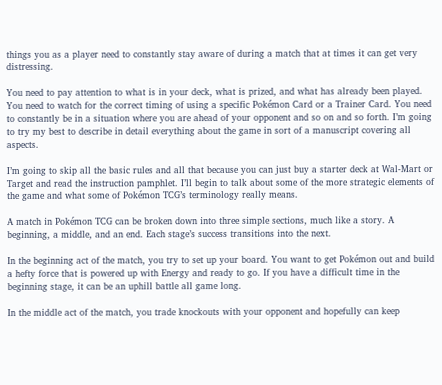things you as a player need to constantly stay aware of during a match that at times it can get very distressing.

You need to pay attention to what is in your deck, what is prized, and what has already been played. You need to watch for the correct timing of using a specific Pokémon Card or a Trainer Card. You need to constantly be in a situation where you are ahead of your opponent and so on and so forth. I’m going to try my best to describe in detail everything about the game in sort of a manuscript covering all aspects.

I’m going to skip all the basic rules and all that because you can just buy a starter deck at Wal-Mart or Target and read the instruction pamphlet. I’ll begin to talk about some of the more strategic elements of the game and what some of Pokémon TCG’s terminology really means.

A match in Pokémon TCG can be broken down into three simple sections, much like a story. A beginning, a middle, and an end. Each stage’s success transitions into the next.

In the beginning act of the match, you try to set up your board. You want to get Pokémon out and build a hefty force that is powered up with Energy and ready to go. If you have a difficult time in the beginning stage, it can be an uphill battle all game long.

In the middle act of the match, you trade knockouts with your opponent and hopefully can keep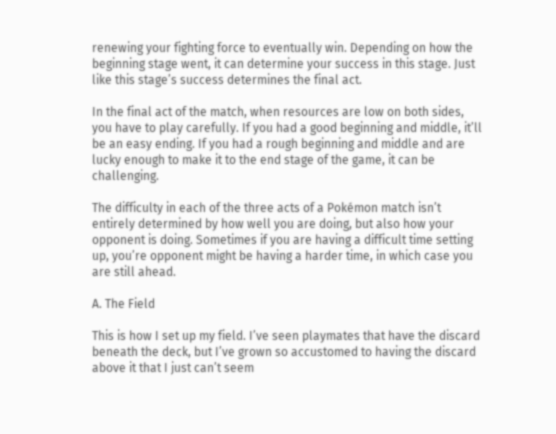renewing your fighting force to eventually win. Depending on how the beginning stage went, it can determine your success in this stage. Just like this stage’s success determines the final act.

In the final act of the match, when resources are low on both sides, you have to play carefully. If you had a good beginning and middle, it’ll be an easy ending. If you had a rough beginning and middle and are lucky enough to make it to the end stage of the game, it can be challenging.

The difficulty in each of the three acts of a Pokémon match isn’t entirely determined by how well you are doing, but also how your opponent is doing. Sometimes if you are having a difficult time setting up, you’re opponent might be having a harder time, in which case you are still ahead.

A. The Field

This is how I set up my field. I’ve seen playmates that have the discard beneath the deck, but I’ve grown so accustomed to having the discard above it that I just can’t seem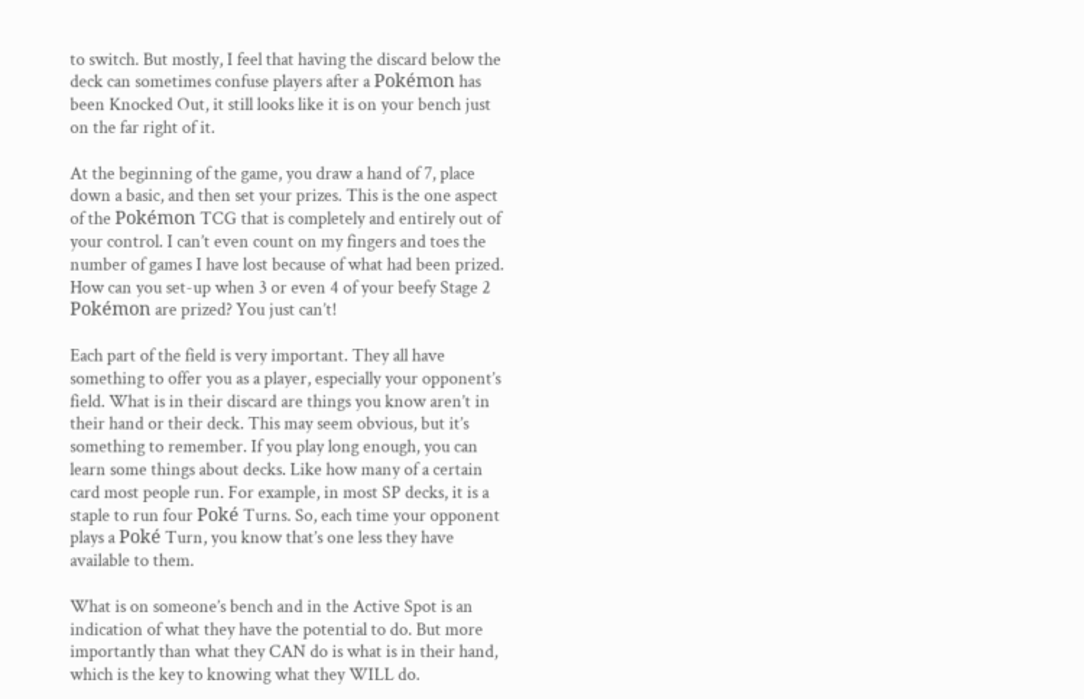to switch. But mostly, I feel that having the discard below the deck can sometimes confuse players after a Pokémon has been Knocked Out, it still looks like it is on your bench just on the far right of it.

At the beginning of the game, you draw a hand of 7, place down a basic, and then set your prizes. This is the one aspect of the Pokémon TCG that is completely and entirely out of your control. I can’t even count on my fingers and toes the number of games I have lost because of what had been prized. How can you set-up when 3 or even 4 of your beefy Stage 2 Pokémon are prized? You just can’t!

Each part of the field is very important. They all have something to offer you as a player, especially your opponent’s field. What is in their discard are things you know aren’t in their hand or their deck. This may seem obvious, but it’s something to remember. If you play long enough, you can learn some things about decks. Like how many of a certain card most people run. For example, in most SP decks, it is a staple to run four Poké Turns. So, each time your opponent plays a Poké Turn, you know that’s one less they have available to them.

What is on someone’s bench and in the Active Spot is an indication of what they have the potential to do. But more importantly than what they CAN do is what is in their hand, which is the key to knowing what they WILL do.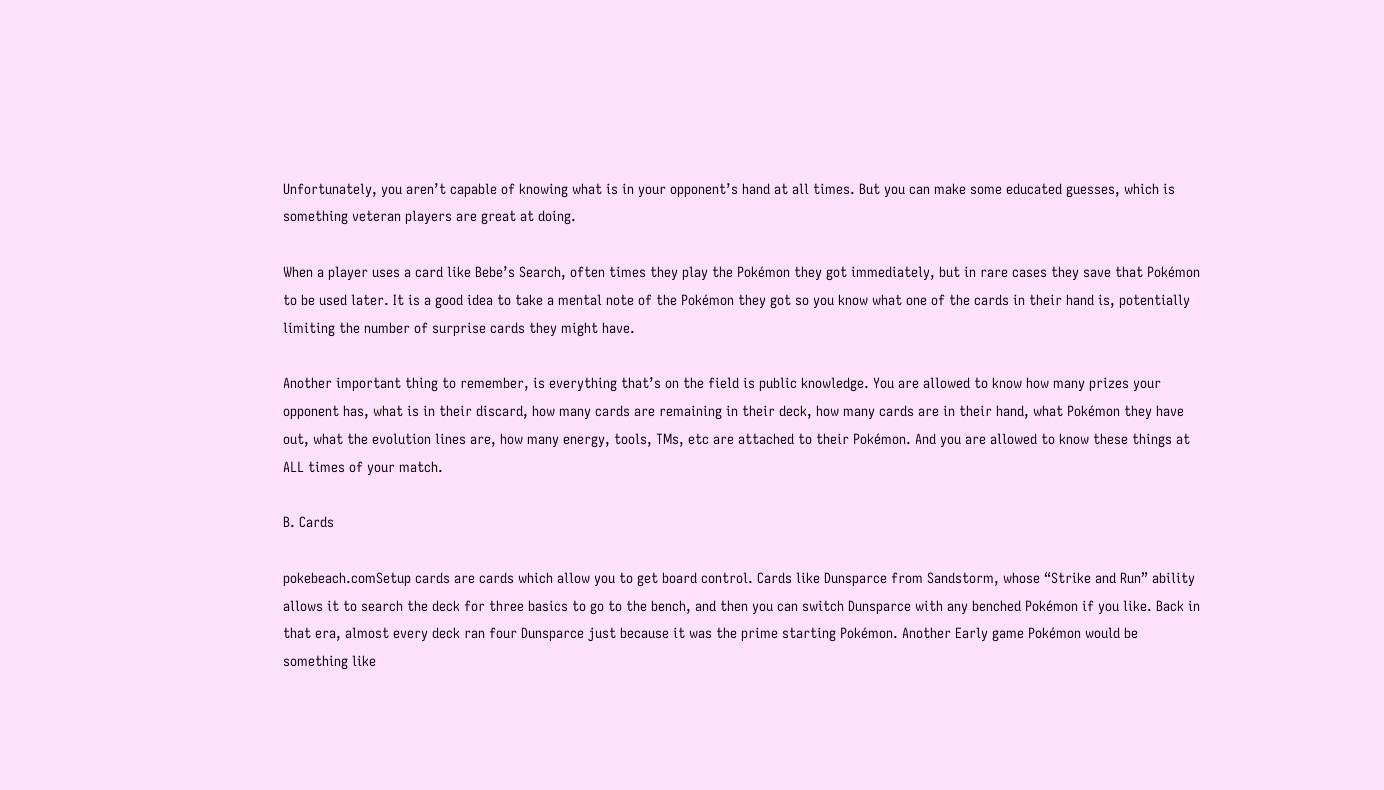Unfortunately, you aren’t capable of knowing what is in your opponent’s hand at all times. But you can make some educated guesses, which is something veteran players are great at doing.

When a player uses a card like Bebe’s Search, often times they play the Pokémon they got immediately, but in rare cases they save that Pokémon to be used later. It is a good idea to take a mental note of the Pokémon they got so you know what one of the cards in their hand is, potentially limiting the number of surprise cards they might have.

Another important thing to remember, is everything that’s on the field is public knowledge. You are allowed to know how many prizes your opponent has, what is in their discard, how many cards are remaining in their deck, how many cards are in their hand, what Pokémon they have out, what the evolution lines are, how many energy, tools, TMs, etc are attached to their Pokémon. And you are allowed to know these things at ALL times of your match.

B. Cards

pokebeach.comSetup cards are cards which allow you to get board control. Cards like Dunsparce from Sandstorm, whose “Strike and Run” ability allows it to search the deck for three basics to go to the bench, and then you can switch Dunsparce with any benched Pokémon if you like. Back in that era, almost every deck ran four Dunsparce just because it was the prime starting Pokémon. Another Early game Pokémon would be something like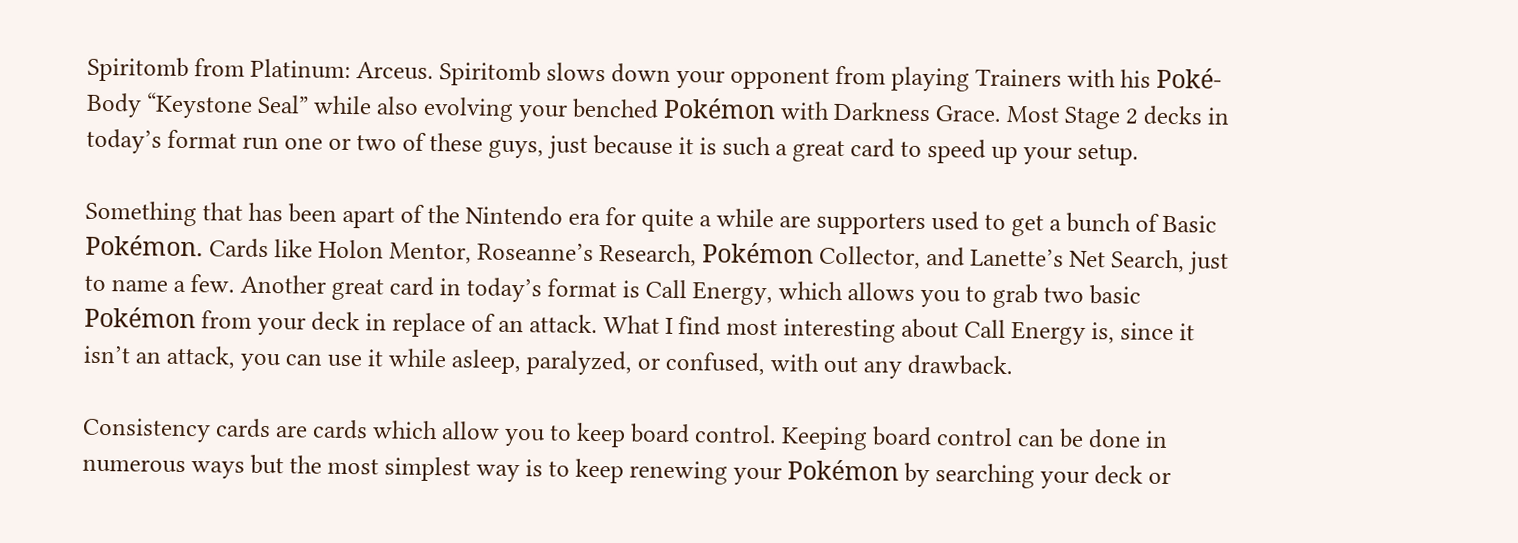Spiritomb from Platinum: Arceus. Spiritomb slows down your opponent from playing Trainers with his Poké-Body “Keystone Seal” while also evolving your benched Pokémon with Darkness Grace. Most Stage 2 decks in today’s format run one or two of these guys, just because it is such a great card to speed up your setup.

Something that has been apart of the Nintendo era for quite a while are supporters used to get a bunch of Basic Pokémon. Cards like Holon Mentor, Roseanne’s Research, Pokémon Collector, and Lanette’s Net Search, just to name a few. Another great card in today’s format is Call Energy, which allows you to grab two basic Pokémon from your deck in replace of an attack. What I find most interesting about Call Energy is, since it isn’t an attack, you can use it while asleep, paralyzed, or confused, with out any drawback.

Consistency cards are cards which allow you to keep board control. Keeping board control can be done in numerous ways but the most simplest way is to keep renewing your Pokémon by searching your deck or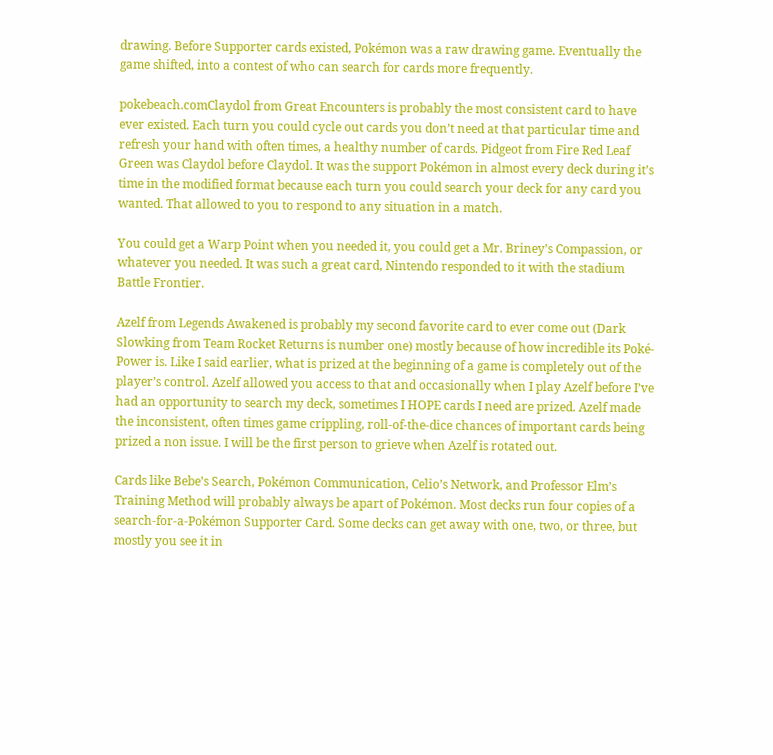drawing. Before Supporter cards existed, Pokémon was a raw drawing game. Eventually the game shifted, into a contest of who can search for cards more frequently.

pokebeach.comClaydol from Great Encounters is probably the most consistent card to have ever existed. Each turn you could cycle out cards you don’t need at that particular time and refresh your hand with often times, a healthy number of cards. Pidgeot from Fire Red Leaf Green was Claydol before Claydol. It was the support Pokémon in almost every deck during it’s time in the modified format because each turn you could search your deck for any card you wanted. That allowed to you to respond to any situation in a match.

You could get a Warp Point when you needed it, you could get a Mr. Briney’s Compassion, or whatever you needed. It was such a great card, Nintendo responded to it with the stadium Battle Frontier.

Azelf from Legends Awakened is probably my second favorite card to ever come out (Dark Slowking from Team Rocket Returns is number one) mostly because of how incredible its Poké-Power is. Like I said earlier, what is prized at the beginning of a game is completely out of the player’s control. Azelf allowed you access to that and occasionally when I play Azelf before I’ve had an opportunity to search my deck, sometimes I HOPE cards I need are prized. Azelf made the inconsistent, often times game crippling, roll-of-the-dice chances of important cards being prized a non issue. I will be the first person to grieve when Azelf is rotated out.

Cards like Bebe’s Search, Pokémon Communication, Celio’s Network, and Professor Elm’s Training Method will probably always be apart of Pokémon. Most decks run four copies of a search-for-a-Pokémon Supporter Card. Some decks can get away with one, two, or three, but mostly you see it in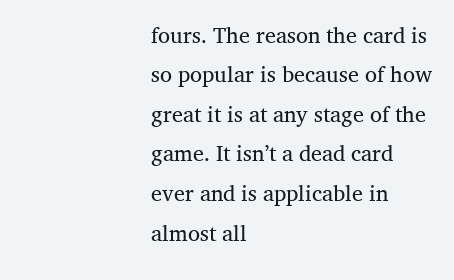fours. The reason the card is so popular is because of how great it is at any stage of the game. It isn’t a dead card ever and is applicable in almost all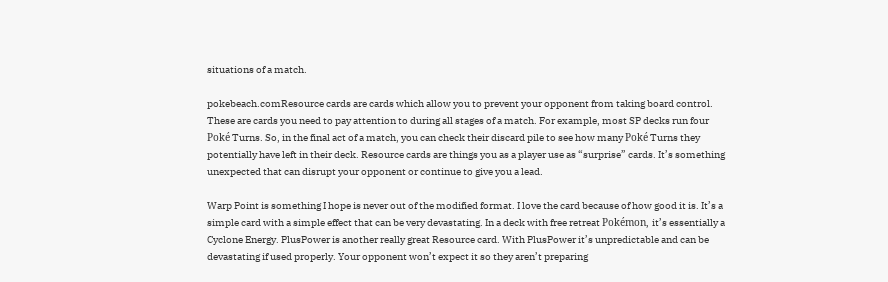situations of a match.

pokebeach.comResource cards are cards which allow you to prevent your opponent from taking board control. These are cards you need to pay attention to during all stages of a match. For example, most SP decks run four Poké Turns. So, in the final act of a match, you can check their discard pile to see how many Poké Turns they potentially have left in their deck. Resource cards are things you as a player use as “surprise” cards. It’s something unexpected that can disrupt your opponent or continue to give you a lead.

Warp Point is something I hope is never out of the modified format. I love the card because of how good it is. It’s a simple card with a simple effect that can be very devastating. In a deck with free retreat Pokémon, it’s essentially a Cyclone Energy. PlusPower is another really great Resource card. With PlusPower it’s unpredictable and can be devastating if used properly. Your opponent won’t expect it so they aren’t preparing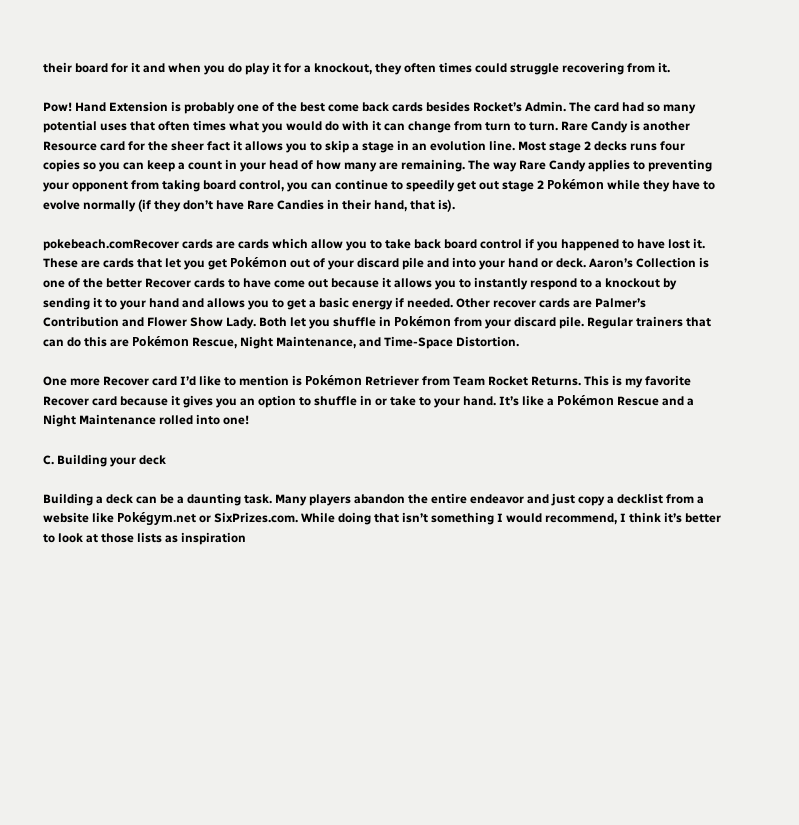their board for it and when you do play it for a knockout, they often times could struggle recovering from it.

Pow! Hand Extension is probably one of the best come back cards besides Rocket’s Admin. The card had so many potential uses that often times what you would do with it can change from turn to turn. Rare Candy is another Resource card for the sheer fact it allows you to skip a stage in an evolution line. Most stage 2 decks runs four copies so you can keep a count in your head of how many are remaining. The way Rare Candy applies to preventing your opponent from taking board control, you can continue to speedily get out stage 2 Pokémon while they have to evolve normally (if they don’t have Rare Candies in their hand, that is).

pokebeach.comRecover cards are cards which allow you to take back board control if you happened to have lost it. These are cards that let you get Pokémon out of your discard pile and into your hand or deck. Aaron’s Collection is one of the better Recover cards to have come out because it allows you to instantly respond to a knockout by sending it to your hand and allows you to get a basic energy if needed. Other recover cards are Palmer’s Contribution and Flower Show Lady. Both let you shuffle in Pokémon from your discard pile. Regular trainers that can do this are Pokémon Rescue, Night Maintenance, and Time-Space Distortion.

One more Recover card I’d like to mention is Pokémon Retriever from Team Rocket Returns. This is my favorite Recover card because it gives you an option to shuffle in or take to your hand. It’s like a Pokémon Rescue and a Night Maintenance rolled into one!

C. Building your deck

Building a deck can be a daunting task. Many players abandon the entire endeavor and just copy a decklist from a website like Pokégym.net or SixPrizes.com. While doing that isn’t something I would recommend, I think it’s better to look at those lists as inspiration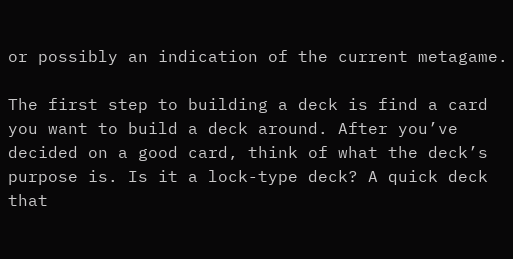or possibly an indication of the current metagame.

The first step to building a deck is find a card you want to build a deck around. After you’ve decided on a good card, think of what the deck’s purpose is. Is it a lock-type deck? A quick deck that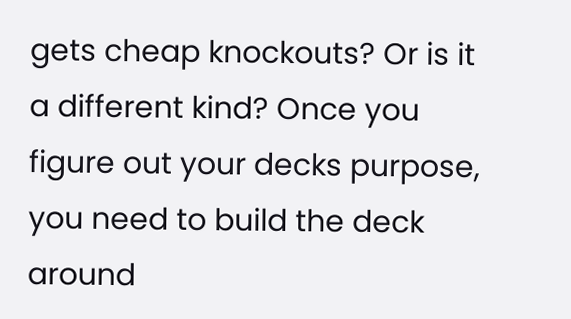gets cheap knockouts? Or is it a different kind? Once you figure out your decks purpose, you need to build the deck around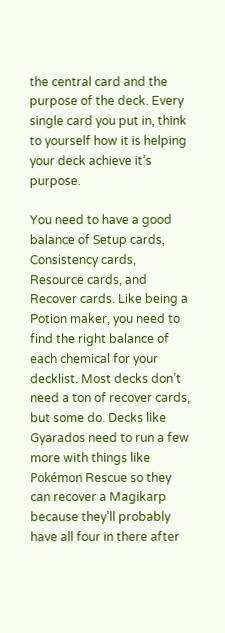the central card and the purpose of the deck. Every single card you put in, think to yourself how it is helping your deck achieve it’s purpose.

You need to have a good balance of Setup cards, Consistency cards, Resource cards, and Recover cards. Like being a Potion maker, you need to find the right balance of each chemical for your decklist. Most decks don’t need a ton of recover cards, but some do. Decks like Gyarados need to run a few more with things like Pokémon Rescue so they can recover a Magikarp because they’ll probably have all four in there after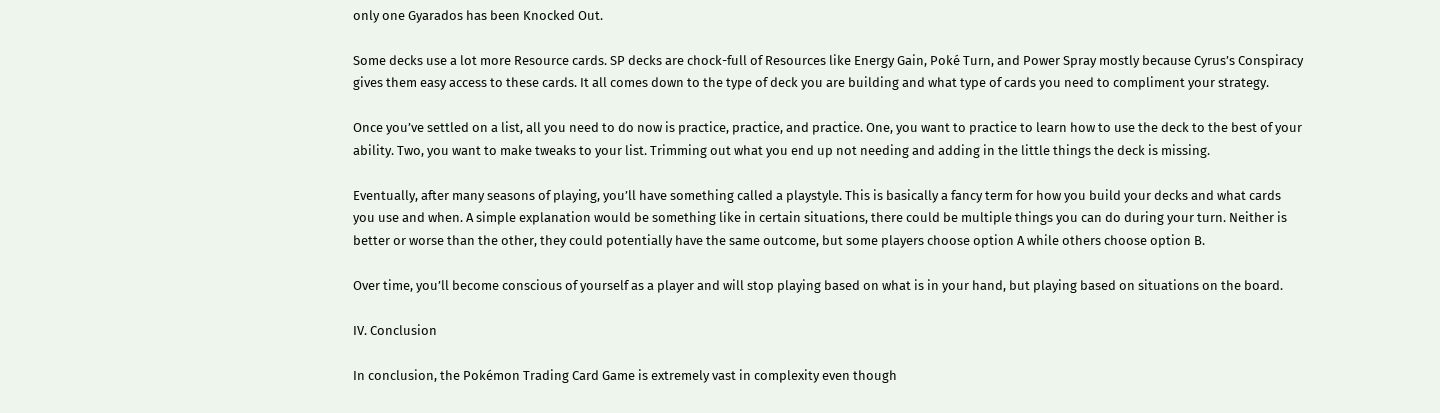only one Gyarados has been Knocked Out.

Some decks use a lot more Resource cards. SP decks are chock-full of Resources like Energy Gain, Poké Turn, and Power Spray mostly because Cyrus’s Conspiracy gives them easy access to these cards. It all comes down to the type of deck you are building and what type of cards you need to compliment your strategy.

Once you’ve settled on a list, all you need to do now is practice, practice, and practice. One, you want to practice to learn how to use the deck to the best of your ability. Two, you want to make tweaks to your list. Trimming out what you end up not needing and adding in the little things the deck is missing.

Eventually, after many seasons of playing, you’ll have something called a playstyle. This is basically a fancy term for how you build your decks and what cards you use and when. A simple explanation would be something like in certain situations, there could be multiple things you can do during your turn. Neither is better or worse than the other, they could potentially have the same outcome, but some players choose option A while others choose option B.

Over time, you’ll become conscious of yourself as a player and will stop playing based on what is in your hand, but playing based on situations on the board.

IV. Conclusion

In conclusion, the Pokémon Trading Card Game is extremely vast in complexity even though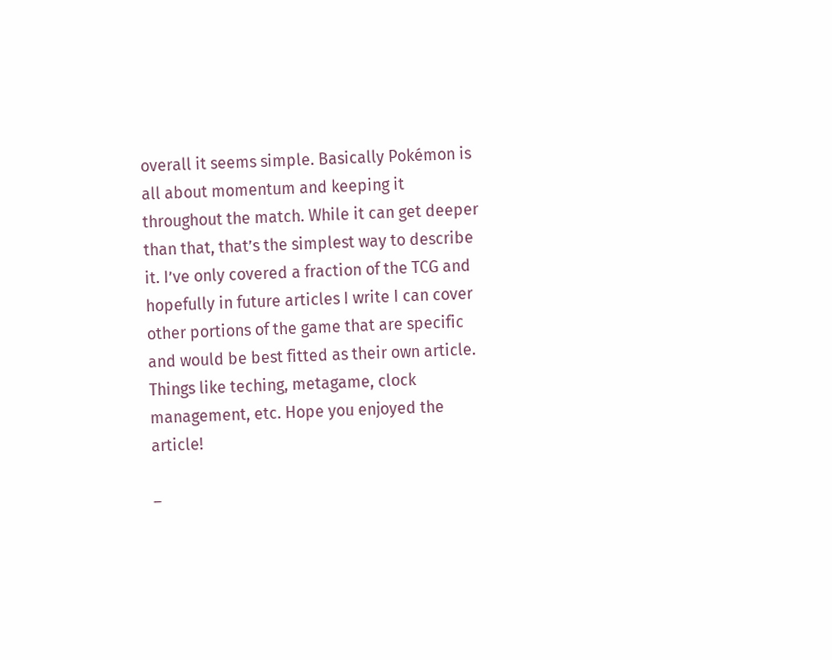overall it seems simple. Basically Pokémon is all about momentum and keeping it throughout the match. While it can get deeper than that, that’s the simplest way to describe it. I’ve only covered a fraction of the TCG and hopefully in future articles I write I can cover other portions of the game that are specific and would be best fitted as their own article. Things like teching, metagame, clock management, etc. Hope you enjoyed the article!

–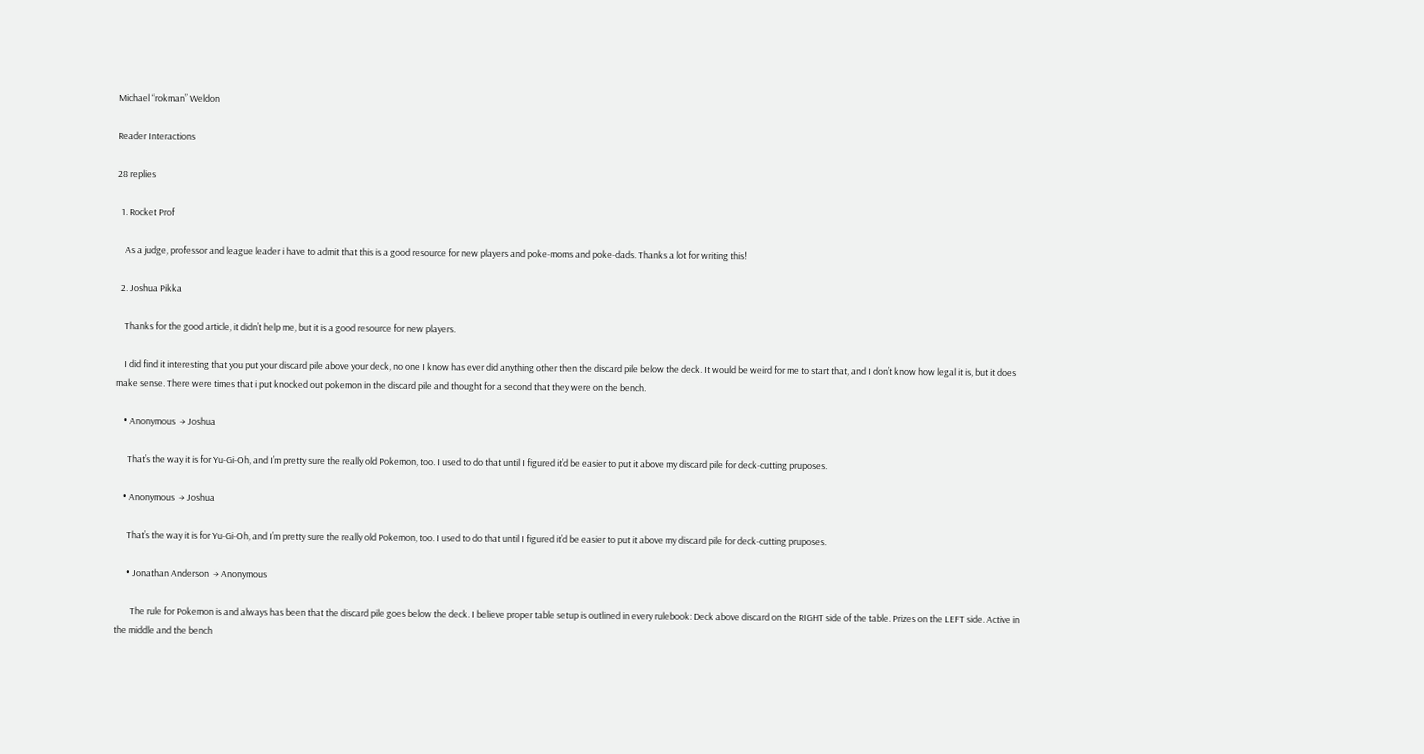Michael “rokman” Weldon

Reader Interactions

28 replies

  1. Rocket Prof

    As a judge, professor and league leader i have to admit that this is a good resource for new players and poke-moms and poke-dads. Thanks a lot for writing this!

  2. Joshua Pikka

    Thanks for the good article, it didn’t help me, but it is a good resource for new players.

    I did find it interesting that you put your discard pile above your deck, no one I know has ever did anything other then the discard pile below the deck. It would be weird for me to start that, and I don’t know how legal it is, but it does make sense. There were times that i put knocked out pokemon in the discard pile and thought for a second that they were on the bench.

    • Anonymous  → Joshua

      That’s the way it is for Yu-Gi-Oh, and I’m pretty sure the really old Pokemon, too. I used to do that until I figured it’d be easier to put it above my discard pile for deck-cutting pruposes.

    • Anonymous  → Joshua

      That’s the way it is for Yu-Gi-Oh, and I’m pretty sure the really old Pokemon, too. I used to do that until I figured it’d be easier to put it above my discard pile for deck-cutting pruposes.

      • Jonathan Anderson  → Anonymous

        The rule for Pokemon is and always has been that the discard pile goes below the deck. I believe proper table setup is outlined in every rulebook: Deck above discard on the RIGHT side of the table. Prizes on the LEFT side. Active in the middle and the bench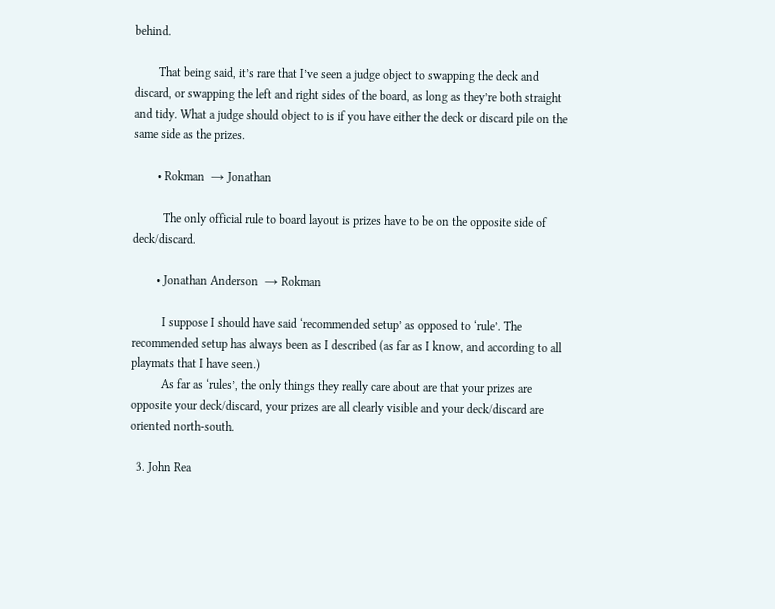behind.

        That being said, it’s rare that I’ve seen a judge object to swapping the deck and discard, or swapping the left and right sides of the board, as long as they’re both straight and tidy. What a judge should object to is if you have either the deck or discard pile on the same side as the prizes.

        • Rokman  → Jonathan

          The only official rule to board layout is prizes have to be on the opposite side of deck/discard.

        • Jonathan Anderson  → Rokman

          I suppose I should have said ‘recommended setup’ as opposed to ‘rule’. The recommended setup has always been as I described (as far as I know, and according to all playmats that I have seen.)
          As far as ‘rules’, the only things they really care about are that your prizes are opposite your deck/discard, your prizes are all clearly visible and your deck/discard are oriented north-south.

  3. John Rea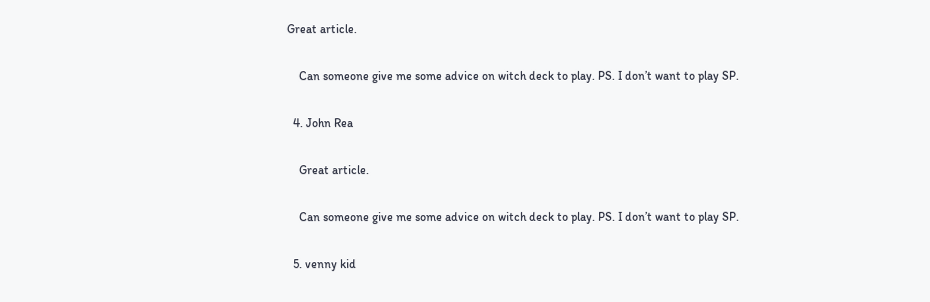Great article.

    Can someone give me some advice on witch deck to play. PS. I don’t want to play SP.

  4. John Rea

    Great article.

    Can someone give me some advice on witch deck to play. PS. I don’t want to play SP.

  5. venny kid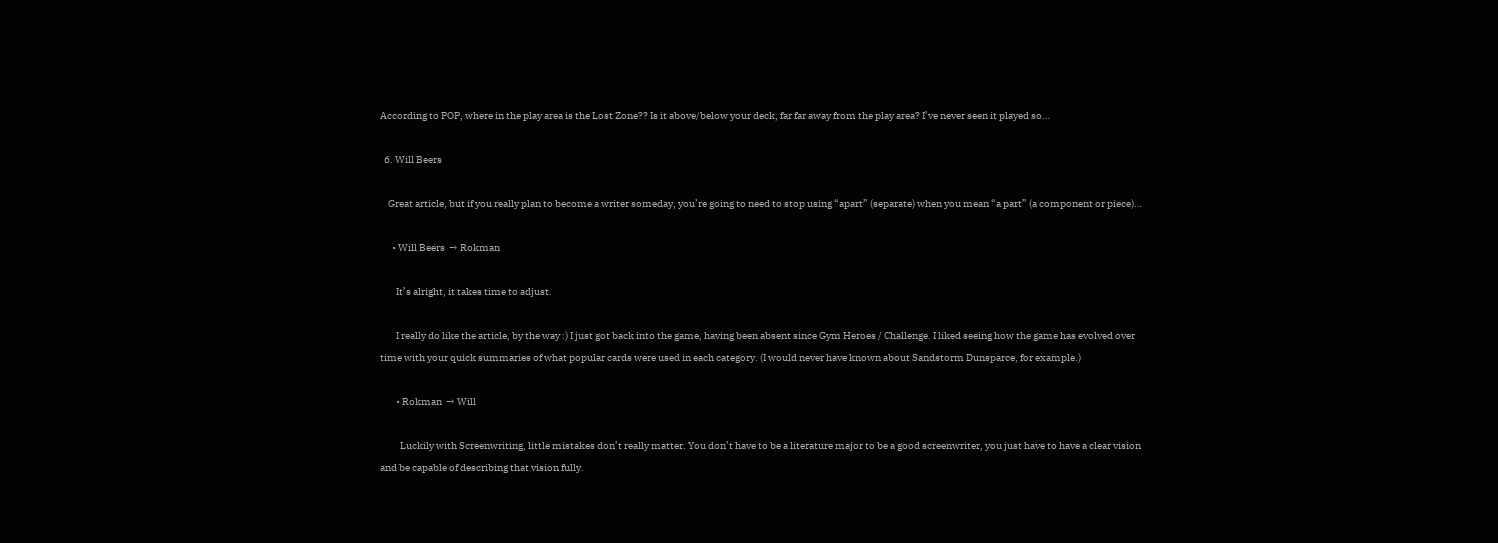According to POP, where in the play area is the Lost Zone?? Is it above/below your deck, far far away from the play area? I’ve never seen it played so…

  6. Will Beers

    Great article, but if you really plan to become a writer someday, you’re going to need to stop using “apart” (separate) when you mean “a part” (a component or piece)…

      • Will Beers  → Rokman

        It’s alright, it takes time to adjust.

        I really do like the article, by the way :) I just got back into the game, having been absent since Gym Heroes / Challenge. I liked seeing how the game has evolved over time with your quick summaries of what popular cards were used in each category. (I would never have known about Sandstorm Dunsparce, for example.)

        • Rokman  → Will

          Luckily with Screenwriting, little mistakes don’t really matter. You don’t have to be a literature major to be a good screenwriter, you just have to have a clear vision and be capable of describing that vision fully.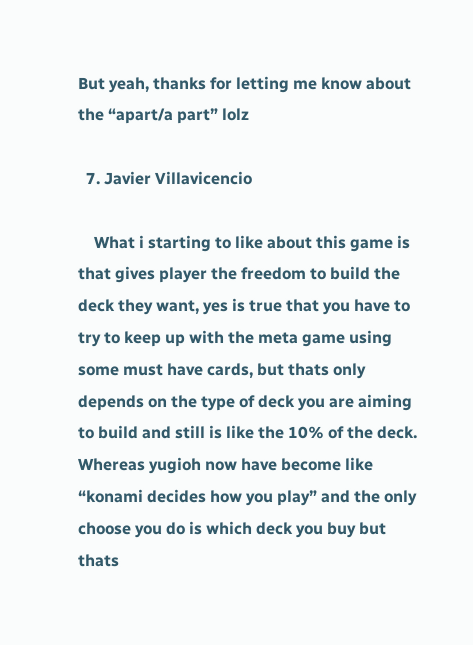But yeah, thanks for letting me know about the “apart/a part” lolz

  7. Javier Villavicencio

    What i starting to like about this game is that gives player the freedom to build the deck they want, yes is true that you have to try to keep up with the meta game using some must have cards, but thats only depends on the type of deck you are aiming to build and still is like the 10% of the deck. Whereas yugioh now have become like “konami decides how you play” and the only choose you do is which deck you buy but thats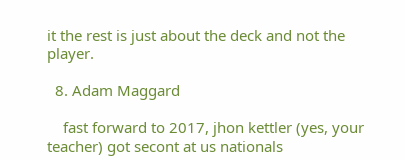it the rest is just about the deck and not the player.

  8. Adam Maggard

    fast forward to 2017, jhon kettler (yes, your teacher) got secont at us nationals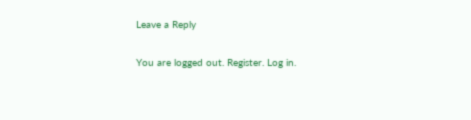Leave a Reply

You are logged out. Register. Log in.